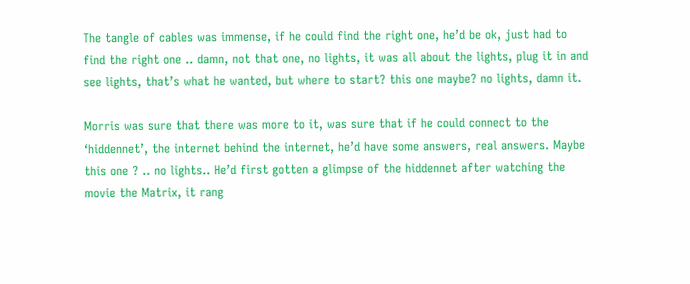The tangle of cables was immense, if he could find the right one, he’d be ok, just had to find the right one .. damn, not that one, no lights, it was all about the lights, plug it in and see lights, that’s what he wanted, but where to start? this one maybe? no lights, damn it.

Morris was sure that there was more to it, was sure that if he could connect to the ‘hiddennet’, the internet behind the internet, he’d have some answers, real answers. Maybe this one ? .. no lights.. He’d first gotten a glimpse of the hiddennet after watching the movie the Matrix, it rang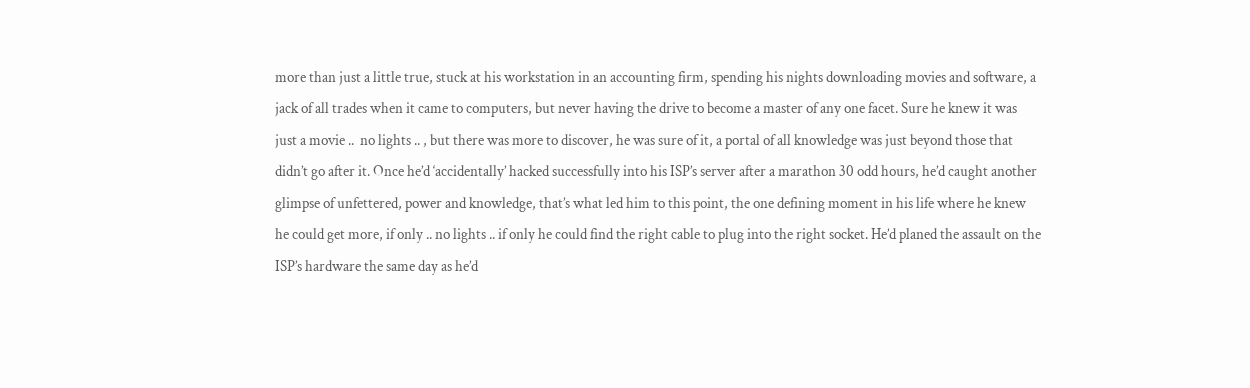more than just a little true, stuck at his workstation in an accounting firm, spending his nights downloading movies and software, a jack of all trades when it came to computers, but never having the drive to become a master of any one facet. Sure he knew it was just a movie ..  no lights .. , but there was more to discover, he was sure of it, a portal of all knowledge was just beyond those that didn’t go after it. Once he’d ‘accidentally’ hacked successfully into his ISP’s server after a marathon 30 odd hours, he’d caught another glimpse of unfettered, power and knowledge, that’s what led him to this point, the one defining moment in his life where he knew he could get more, if only .. no lights .. if only he could find the right cable to plug into the right socket. He’d planed the assault on the ISP’s hardware the same day as he’d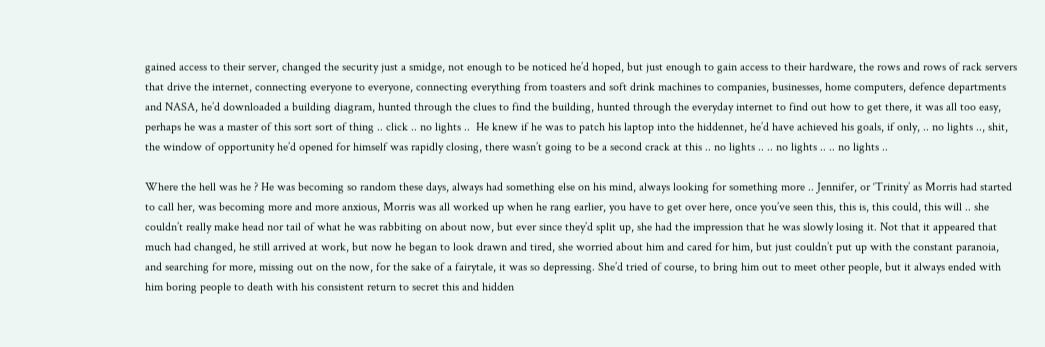gained access to their server, changed the security just a smidge, not enough to be noticed he’d hoped, but just enough to gain access to their hardware, the rows and rows of rack servers that drive the internet, connecting everyone to everyone, connecting everything from toasters and soft drink machines to companies, businesses, home computers, defence departments and NASA, he’d downloaded a building diagram, hunted through the clues to find the building, hunted through the everyday internet to find out how to get there, it was all too easy, perhaps he was a master of this sort sort of thing .. click .. no lights ..  He knew if he was to patch his laptop into the hiddennet, he’d have achieved his goals, if only, .. no lights .., shit, the window of opportunity he’d opened for himself was rapidly closing, there wasn’t going to be a second crack at this .. no lights .. .. no lights .. .. no lights ..

Where the hell was he ? He was becoming so random these days, always had something else on his mind, always looking for something more .. Jennifer, or ‘Trinity’ as Morris had started to call her, was becoming more and more anxious, Morris was all worked up when he rang earlier, you have to get over here, once you’ve seen this, this is, this could, this will .. she couldn’t really make head nor tail of what he was rabbiting on about now, but ever since they’d split up, she had the impression that he was slowly losing it. Not that it appeared that much had changed, he still arrived at work, but now he began to look drawn and tired, she worried about him and cared for him, but just couldn’t put up with the constant paranoia, and searching for more, missing out on the now, for the sake of a fairytale, it was so depressing. She’d tried of course, to bring him out to meet other people, but it always ended with him boring people to death with his consistent return to secret this and hidden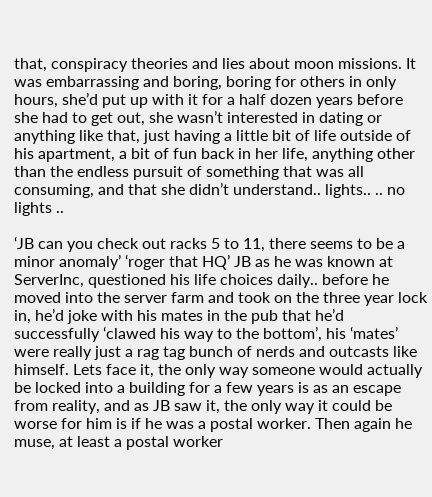that, conspiracy theories and lies about moon missions. It was embarrassing and boring, boring for others in only hours, she’d put up with it for a half dozen years before she had to get out, she wasn’t interested in dating or anything like that, just having a little bit of life outside of his apartment, a bit of fun back in her life, anything other than the endless pursuit of something that was all consuming, and that she didn’t understand.. lights.. .. no lights ..

‘JB can you check out racks 5 to 11, there seems to be a minor anomaly’ ‘roger that HQ’ JB as he was known at ServerInc, questioned his life choices daily.. before he moved into the server farm and took on the three year lock in, he’d joke with his mates in the pub that he’d successfully ‘clawed his way to the bottom’, his ‘mates’ were really just a rag tag bunch of nerds and outcasts like himself. Lets face it, the only way someone would actually be locked into a building for a few years is as an escape from reality, and as JB saw it, the only way it could be worse for him is if he was a postal worker. Then again he muse, at least a postal worker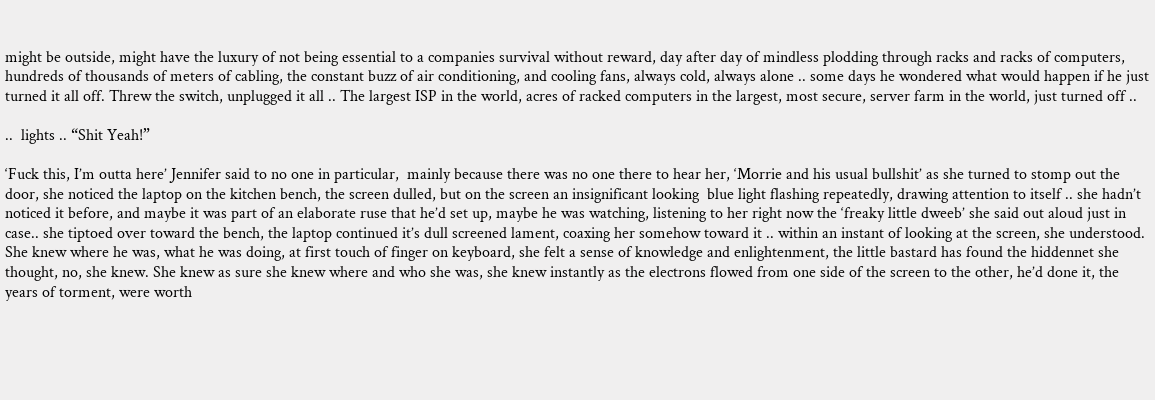might be outside, might have the luxury of not being essential to a companies survival without reward, day after day of mindless plodding through racks and racks of computers, hundreds of thousands of meters of cabling, the constant buzz of air conditioning, and cooling fans, always cold, always alone .. some days he wondered what would happen if he just turned it all off. Threw the switch, unplugged it all .. The largest ISP in the world, acres of racked computers in the largest, most secure, server farm in the world, just turned off ..

..  lights .. “Shit Yeah!”

‘Fuck this, I’m outta here’ Jennifer said to no one in particular,  mainly because there was no one there to hear her, ‘Morrie and his usual bullshit’ as she turned to stomp out the door, she noticed the laptop on the kitchen bench, the screen dulled, but on the screen an insignificant looking  blue light flashing repeatedly, drawing attention to itself .. she hadn’t noticed it before, and maybe it was part of an elaborate ruse that he’d set up, maybe he was watching, listening to her right now the ‘freaky little dweeb’ she said out aloud just in case.. she tiptoed over toward the bench, the laptop continued it’s dull screened lament, coaxing her somehow toward it .. within an instant of looking at the screen, she understood. She knew where he was, what he was doing, at first touch of finger on keyboard, she felt a sense of knowledge and enlightenment, the little bastard has found the hiddennet she thought, no, she knew. She knew as sure she knew where and who she was, she knew instantly as the electrons flowed from one side of the screen to the other, he’d done it, the years of torment, were worth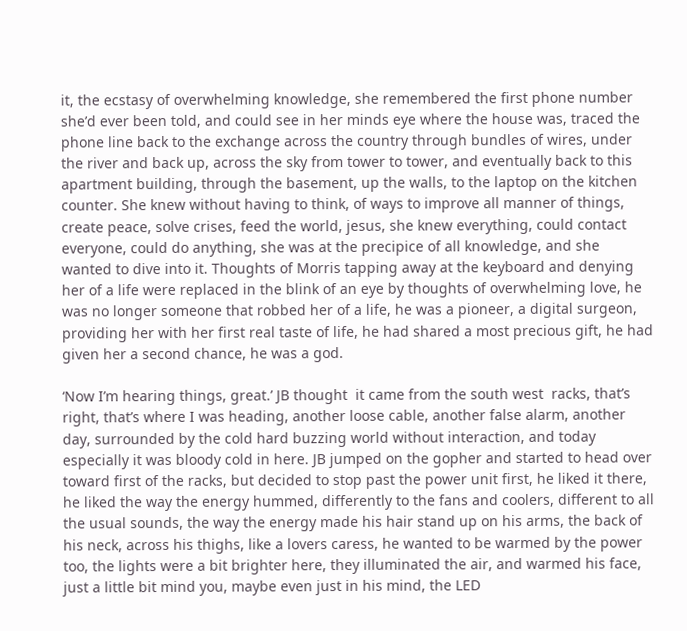it, the ecstasy of overwhelming knowledge, she remembered the first phone number she’d ever been told, and could see in her minds eye where the house was, traced the phone line back to the exchange across the country through bundles of wires, under the river and back up, across the sky from tower to tower, and eventually back to this apartment building, through the basement, up the walls, to the laptop on the kitchen counter. She knew without having to think, of ways to improve all manner of things, create peace, solve crises, feed the world, jesus, she knew everything, could contact everyone, could do anything, she was at the precipice of all knowledge, and she wanted to dive into it. Thoughts of Morris tapping away at the keyboard and denying her of a life were replaced in the blink of an eye by thoughts of overwhelming love, he was no longer someone that robbed her of a life, he was a pioneer, a digital surgeon, providing her with her first real taste of life, he had shared a most precious gift, he had given her a second chance, he was a god.

‘Now I’m hearing things, great.’ JB thought  it came from the south west  racks, that’s right, that’s where I was heading, another loose cable, another false alarm, another day, surrounded by the cold hard buzzing world without interaction, and today especially it was bloody cold in here. JB jumped on the gopher and started to head over toward first of the racks, but decided to stop past the power unit first, he liked it there, he liked the way the energy hummed, differently to the fans and coolers, different to all the usual sounds, the way the energy made his hair stand up on his arms, the back of his neck, across his thighs, like a lovers caress, he wanted to be warmed by the power too, the lights were a bit brighter here, they illuminated the air, and warmed his face, just a little bit mind you, maybe even just in his mind, the LED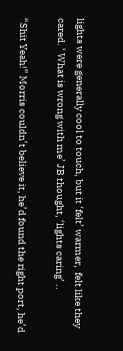lights were generally cool to touch, but it ‘felt’ warmer,  felt like they cared. ‘ What is wrong with me’ JB thought, ‘lights caring’ ..

“Shit Yeah!” Morris couldn’t believe it, he’d found the right port, he’d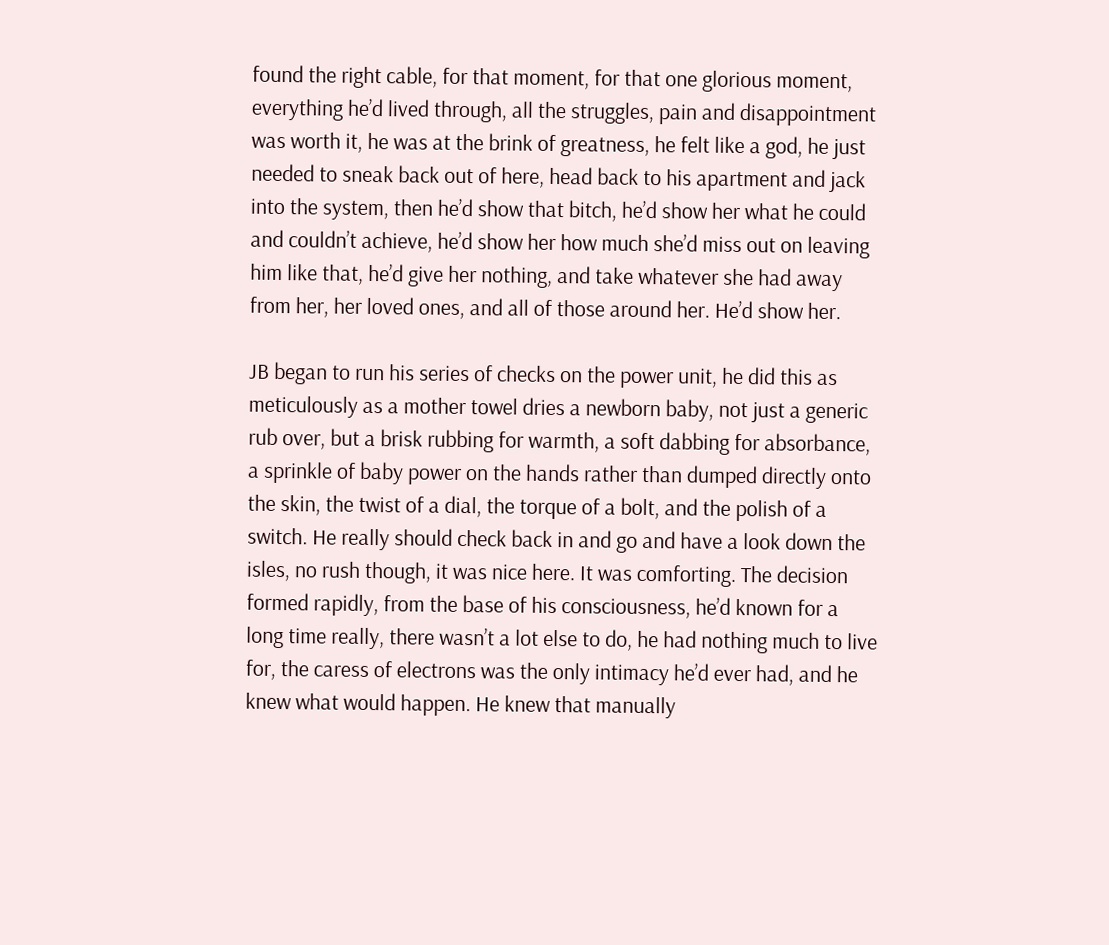found the right cable, for that moment, for that one glorious moment, everything he’d lived through, all the struggles, pain and disappointment was worth it, he was at the brink of greatness, he felt like a god, he just needed to sneak back out of here, head back to his apartment and jack into the system, then he’d show that bitch, he’d show her what he could and couldn’t achieve, he’d show her how much she’d miss out on leaving him like that, he’d give her nothing, and take whatever she had away from her, her loved ones, and all of those around her. He’d show her.

JB began to run his series of checks on the power unit, he did this as meticulously as a mother towel dries a newborn baby, not just a generic rub over, but a brisk rubbing for warmth, a soft dabbing for absorbance, a sprinkle of baby power on the hands rather than dumped directly onto the skin, the twist of a dial, the torque of a bolt, and the polish of a switch. He really should check back in and go and have a look down the isles, no rush though, it was nice here. It was comforting. The decision formed rapidly, from the base of his consciousness, he’d known for a long time really, there wasn’t a lot else to do, he had nothing much to live for, the caress of electrons was the only intimacy he’d ever had, and he knew what would happen. He knew that manually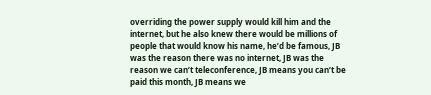overriding the power supply would kill him and the internet, but he also knew there would be millions of people that would know his name, he’d be famous, JB was the reason there was no internet, JB was the reason we can’t teleconference, JB means you can’t be paid this month, JB means we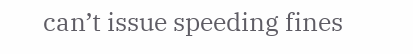can’t issue speeding fines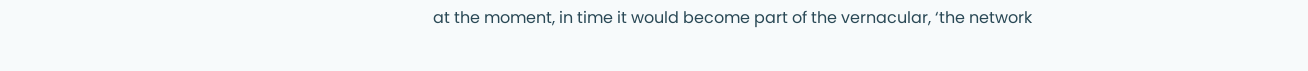at the moment, in time it would become part of the vernacular, ‘the network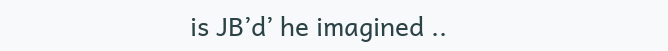is JB’d’ he imagined ..